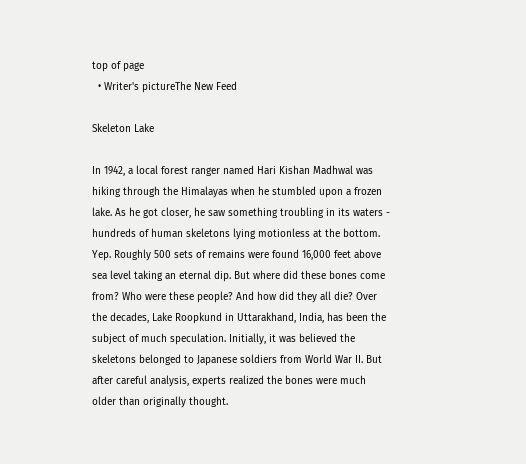top of page
  • Writer's pictureThe New Feed

Skeleton Lake

In 1942, a local forest ranger named Hari Kishan Madhwal was hiking through the Himalayas when he stumbled upon a frozen lake. As he got closer, he saw something troubling in its waters - hundreds of human skeletons lying motionless at the bottom. Yep. Roughly 500 sets of remains were found 16,000 feet above sea level taking an eternal dip. But where did these bones come from? Who were these people? And how did they all die? Over the decades, Lake Roopkund in Uttarakhand, India, has been the subject of much speculation. Initially, it was believed the skeletons belonged to Japanese soldiers from World War II. But after careful analysis, experts realized the bones were much older than originally thought.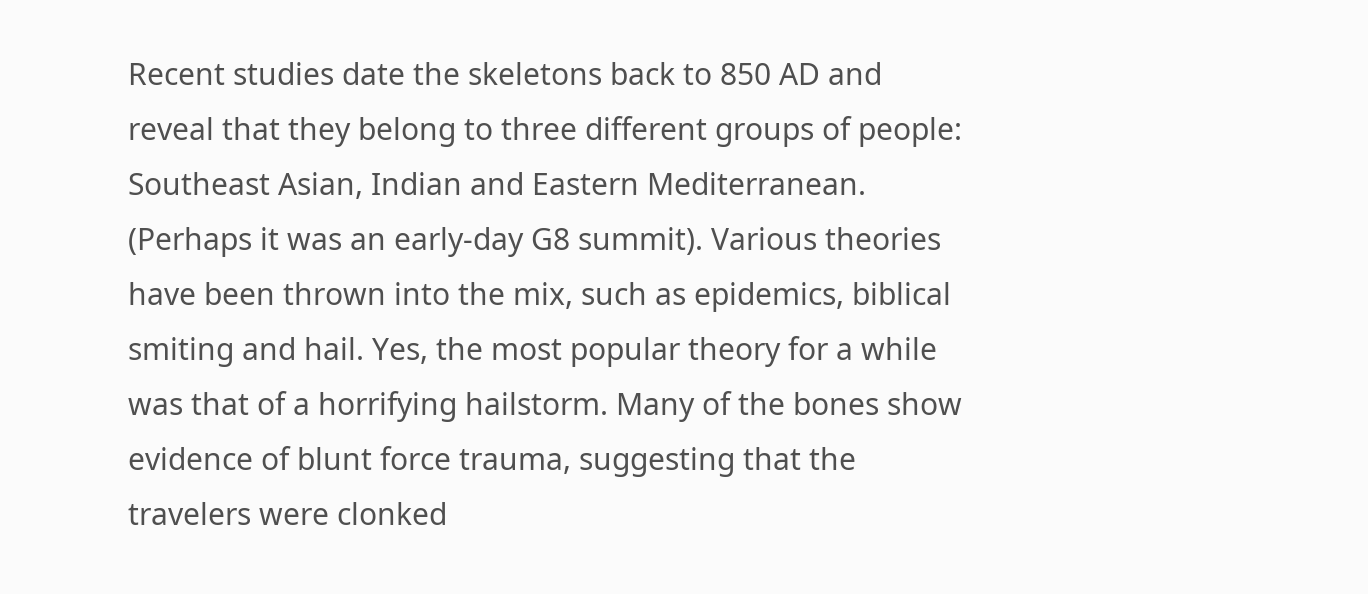Recent studies date the skeletons back to 850 AD and reveal that they belong to three different groups of people: Southeast Asian, Indian and Eastern Mediterranean. (Perhaps it was an early-day G8 summit). Various theories have been thrown into the mix, such as epidemics, biblical smiting and hail. Yes, the most popular theory for a while was that of a horrifying hailstorm. Many of the bones show evidence of blunt force trauma, suggesting that the travelers were clonked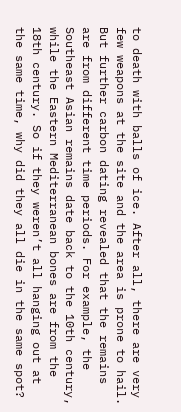to death with balls of ice. After all, there are very few weapons at the site and the area is prone to hail. But further carbon dating revealed that the remains are from different time periods. For example, the Southeast Asian remains date back to the 10th century, while the Eastern Mediterranean bones are from the 18th century. So if they weren’t all hanging out at the same time, why did they all die in the same spot?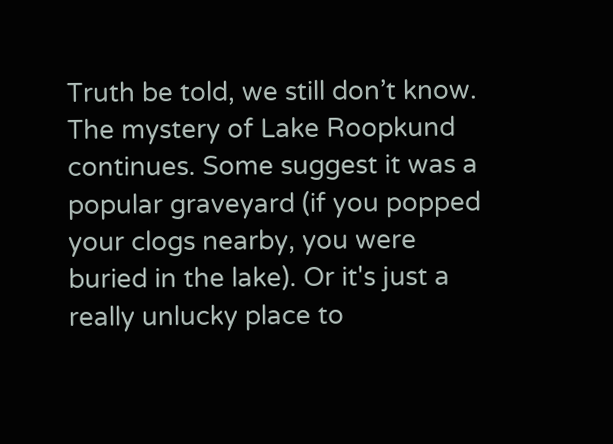Truth be told, we still don’t know. The mystery of Lake Roopkund continues. Some suggest it was a popular graveyard (if you popped your clogs nearby, you were buried in the lake). Or it's just a really unlucky place to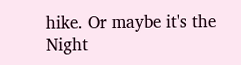hike. Or maybe it's the Night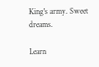King's army. Sweet dreams.

Learn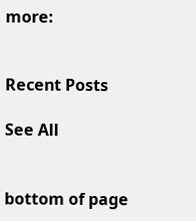more:


Recent Posts

See All


bottom of page